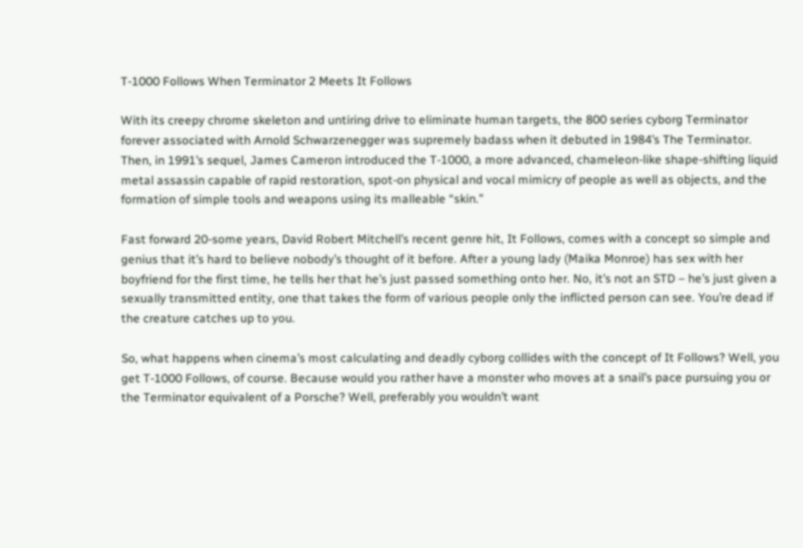T-1000 Follows When Terminator 2 Meets It Follows

With its creepy chrome skeleton and untiring drive to eliminate human targets, the 800 series cyborg Terminator forever associated with Arnold Schwarzenegger was supremely badass when it debuted in 1984’s The Terminator. Then, in 1991’s sequel, James Cameron introduced the T-1000, a more advanced, chameleon-like shape-shifting liquid metal assassin capable of rapid restoration, spot-on physical and vocal mimicry of people as well as objects, and the formation of simple tools and weapons using its malleable “skin.”

Fast forward 20-some years, David Robert Mitchell’s recent genre hit, It Follows, comes with a concept so simple and genius that it’s hard to believe nobody’s thought of it before. After a young lady (Maika Monroe) has sex with her boyfriend for the first time, he tells her that he’s just passed something onto her. No, it’s not an STD – he’s just given a sexually transmitted entity, one that takes the form of various people only the inflicted person can see. You’re dead if the creature catches up to you.

So, what happens when cinema’s most calculating and deadly cyborg collides with the concept of It Follows? Well, you get T-1000 Follows, of course. Because would you rather have a monster who moves at a snail’s pace pursuing you or the Terminator equivalent of a Porsche? Well, preferably you wouldn’t want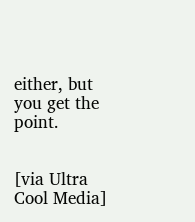either, but you get the point.


[via Ultra Cool Media]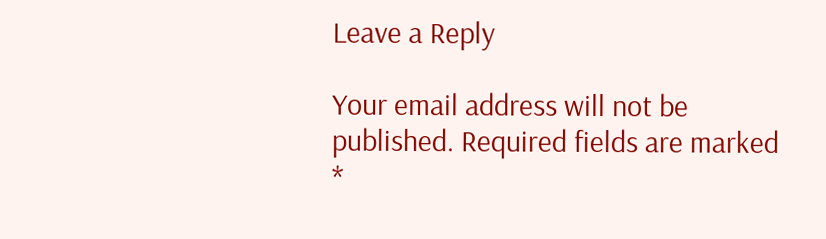Leave a Reply

Your email address will not be published. Required fields are marked *